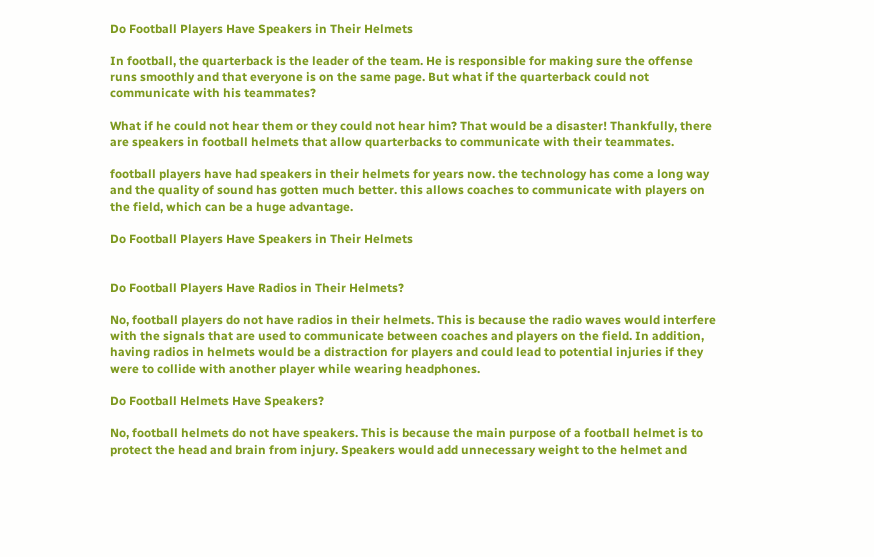Do Football Players Have Speakers in Their Helmets

In football, the quarterback is the leader of the team. He is responsible for making sure the offense runs smoothly and that everyone is on the same page. But what if the quarterback could not communicate with his teammates?

What if he could not hear them or they could not hear him? That would be a disaster! Thankfully, there are speakers in football helmets that allow quarterbacks to communicate with their teammates.

football players have had speakers in their helmets for years now. the technology has come a long way and the quality of sound has gotten much better. this allows coaches to communicate with players on the field, which can be a huge advantage.

Do Football Players Have Speakers in Their Helmets


Do Football Players Have Radios in Their Helmets?

No, football players do not have radios in their helmets. This is because the radio waves would interfere with the signals that are used to communicate between coaches and players on the field. In addition, having radios in helmets would be a distraction for players and could lead to potential injuries if they were to collide with another player while wearing headphones.

Do Football Helmets Have Speakers?

No, football helmets do not have speakers. This is because the main purpose of a football helmet is to protect the head and brain from injury. Speakers would add unnecessary weight to the helmet and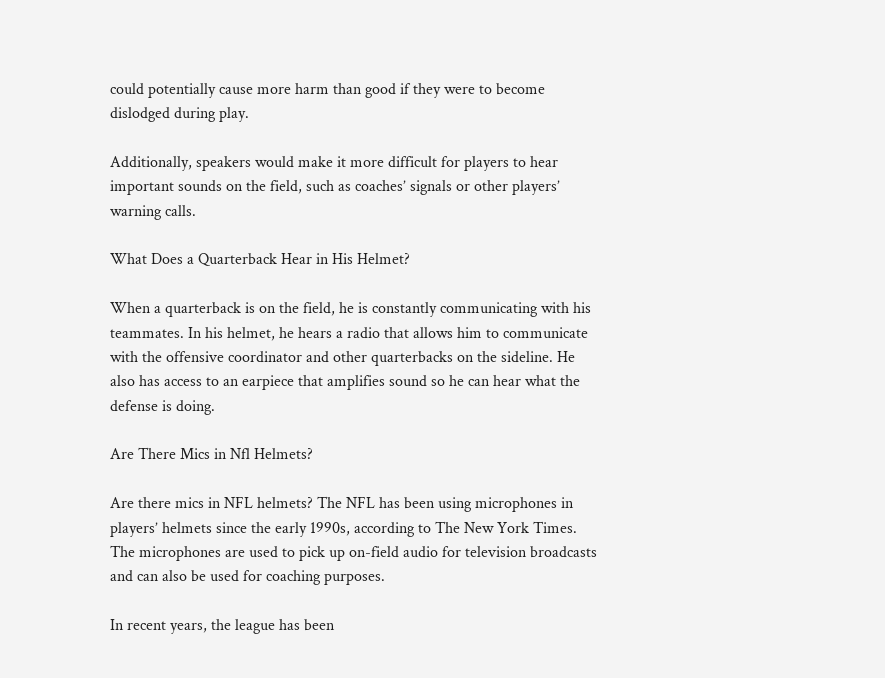could potentially cause more harm than good if they were to become dislodged during play.

Additionally, speakers would make it more difficult for players to hear important sounds on the field, such as coaches’ signals or other players’ warning calls.

What Does a Quarterback Hear in His Helmet?

When a quarterback is on the field, he is constantly communicating with his teammates. In his helmet, he hears a radio that allows him to communicate with the offensive coordinator and other quarterbacks on the sideline. He also has access to an earpiece that amplifies sound so he can hear what the defense is doing.

Are There Mics in Nfl Helmets?

Are there mics in NFL helmets? The NFL has been using microphones in players’ helmets since the early 1990s, according to The New York Times. The microphones are used to pick up on-field audio for television broadcasts and can also be used for coaching purposes.

In recent years, the league has been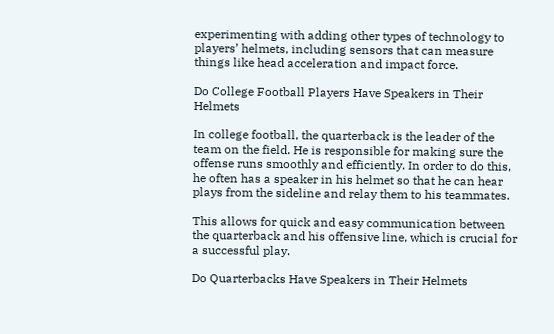experimenting with adding other types of technology to players’ helmets, including sensors that can measure things like head acceleration and impact force.

Do College Football Players Have Speakers in Their Helmets

In college football, the quarterback is the leader of the team on the field. He is responsible for making sure the offense runs smoothly and efficiently. In order to do this, he often has a speaker in his helmet so that he can hear plays from the sideline and relay them to his teammates.

This allows for quick and easy communication between the quarterback and his offensive line, which is crucial for a successful play.

Do Quarterbacks Have Speakers in Their Helmets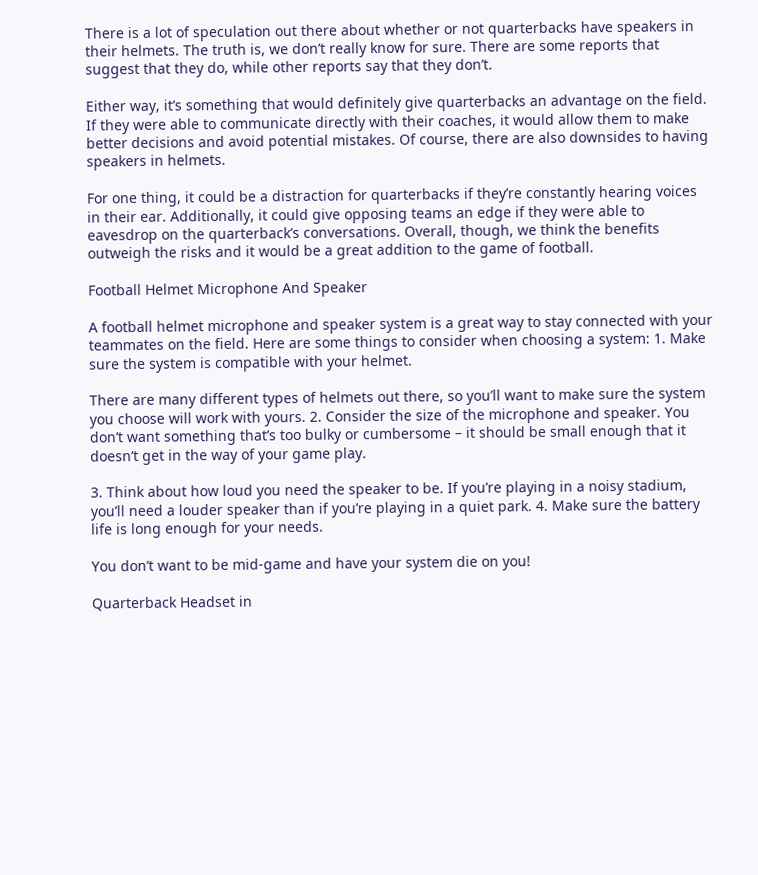There is a lot of speculation out there about whether or not quarterbacks have speakers in their helmets. The truth is, we don’t really know for sure. There are some reports that suggest that they do, while other reports say that they don’t.

Either way, it’s something that would definitely give quarterbacks an advantage on the field. If they were able to communicate directly with their coaches, it would allow them to make better decisions and avoid potential mistakes. Of course, there are also downsides to having speakers in helmets.

For one thing, it could be a distraction for quarterbacks if they’re constantly hearing voices in their ear. Additionally, it could give opposing teams an edge if they were able to eavesdrop on the quarterback’s conversations. Overall, though, we think the benefits outweigh the risks and it would be a great addition to the game of football.

Football Helmet Microphone And Speaker

A football helmet microphone and speaker system is a great way to stay connected with your teammates on the field. Here are some things to consider when choosing a system: 1. Make sure the system is compatible with your helmet.

There are many different types of helmets out there, so you’ll want to make sure the system you choose will work with yours. 2. Consider the size of the microphone and speaker. You don’t want something that’s too bulky or cumbersome – it should be small enough that it doesn’t get in the way of your game play.

3. Think about how loud you need the speaker to be. If you’re playing in a noisy stadium, you’ll need a louder speaker than if you’re playing in a quiet park. 4. Make sure the battery life is long enough for your needs.

You don’t want to be mid-game and have your system die on you!

Quarterback Headset in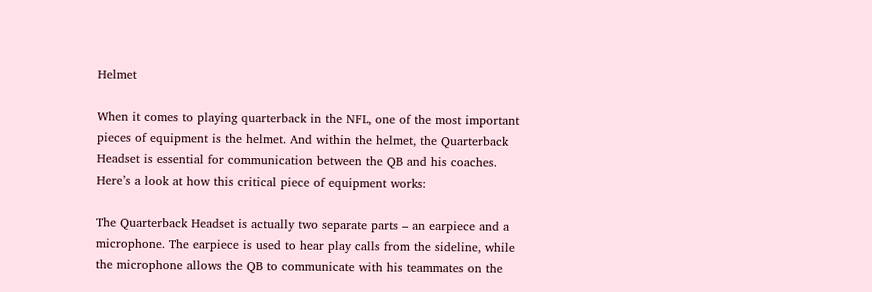Helmet

When it comes to playing quarterback in the NFL, one of the most important pieces of equipment is the helmet. And within the helmet, the Quarterback Headset is essential for communication between the QB and his coaches. Here’s a look at how this critical piece of equipment works:

The Quarterback Headset is actually two separate parts – an earpiece and a microphone. The earpiece is used to hear play calls from the sideline, while the microphone allows the QB to communicate with his teammates on the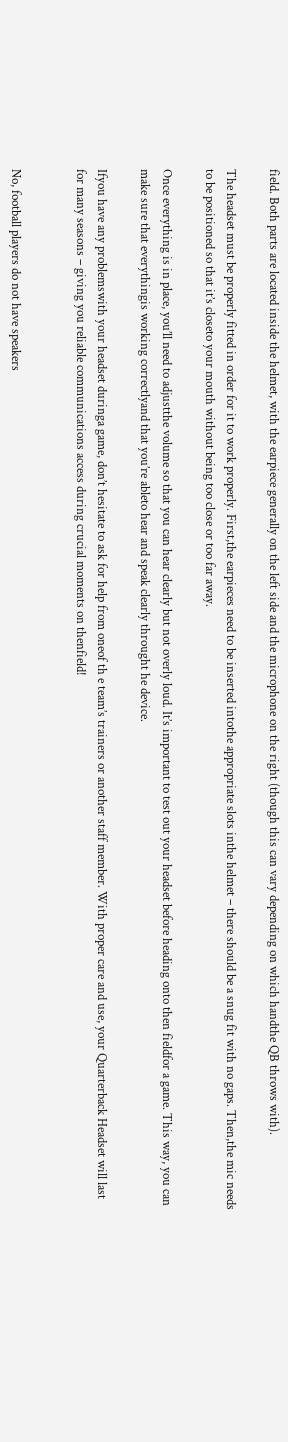field. Both parts are located inside the helmet, with the earpiece generally on the left side and the microphone on the right (though this can vary depending on which handthe QB throws with).

The headset must be properly fitted in order for it to work properly. First,the earpieces need to be inserted intothe appropriate slots inthe helmet – there should be a snug fit with no gaps. Then,the mic needs to be positioned so that it’s closeto your mouth without being too close or too far away.

Once everything is in place, you’ll need to adjustthe volume so that you can hear clearly but not overly loud. It’s important to test out your headset before heading onto then fieldfor a game. This way, you can make sure that everythingis working correctlyand that you’re ableto hear and speak clearly throught he device.

Ifyou have any problemswith your headset duringa game, don’t hesitate to ask for help from oneof th e team’s trainers or another staff member. With proper care and use, your Quarterback Headset will last for many seasons – giving you reliable communications access during crucial moments on thenfield!


No, football players do not have speakers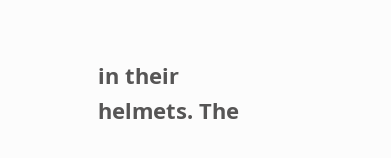in their helmets. The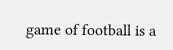game of football is a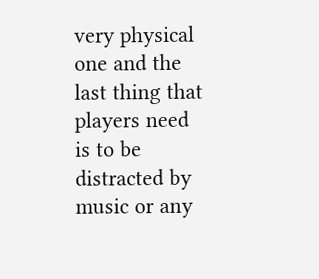very physical one and the last thing that players need is to be distracted by music or any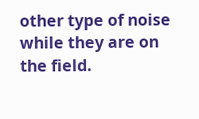other type of noise while they are on the field.